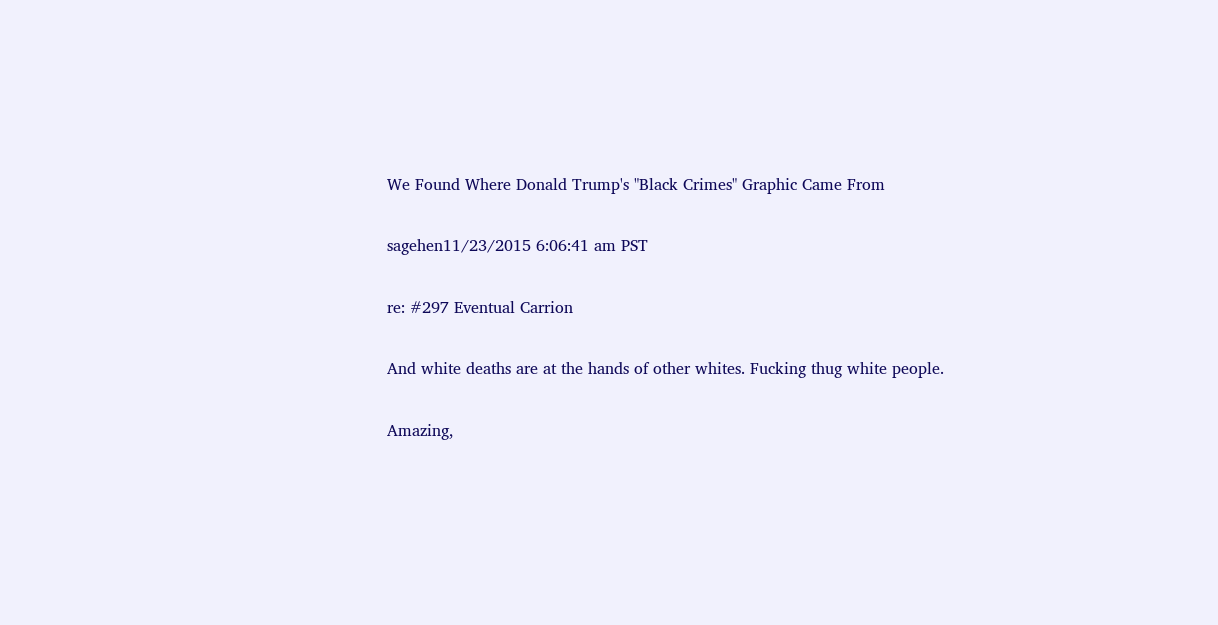We Found Where Donald Trump's "Black Crimes" Graphic Came From

sagehen11/23/2015 6:06:41 am PST

re: #297 Eventual Carrion

And white deaths are at the hands of other whites. Fucking thug white people.

Amazing,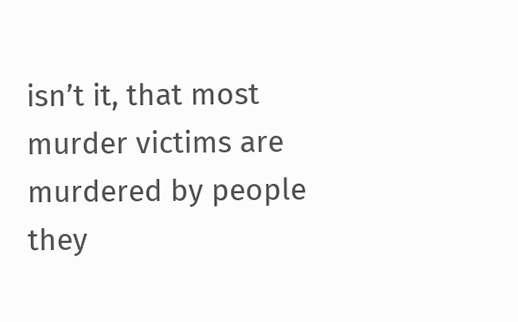isn’t it, that most murder victims are murdered by people they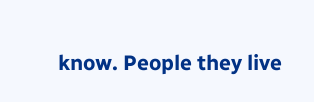know. People they live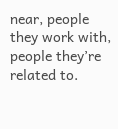near, people they work with, people they’re related to.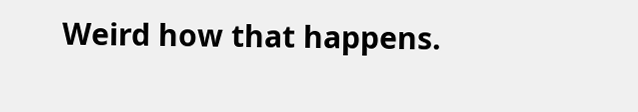Weird how that happens.